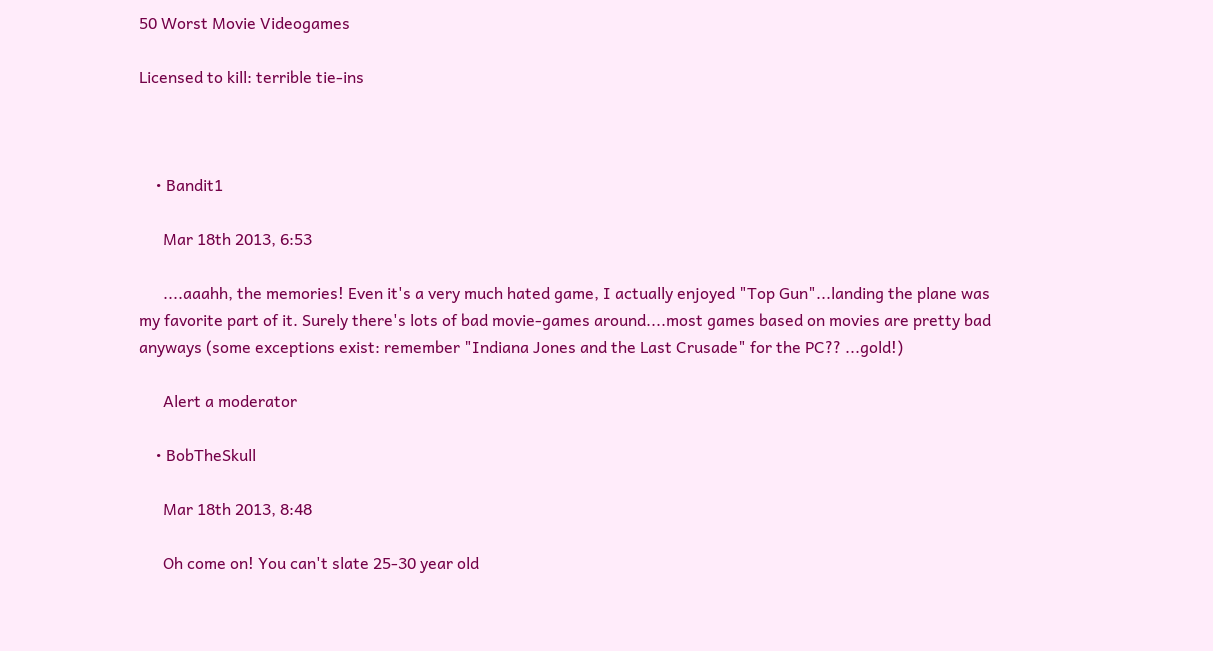50 Worst Movie Videogames

Licensed to kill: terrible tie-ins



    • Bandit1

      Mar 18th 2013, 6:53

      ....aaahh, the memories! Even it's a very much hated game, I actually enjoyed "Top Gun"...landing the plane was my favorite part of it. Surely there's lots of bad movie-games around....most games based on movies are pretty bad anyways (some exceptions exist: remember "Indiana Jones and the Last Crusade" for the PC?? ...gold!)

      Alert a moderator

    • BobTheSkull

      Mar 18th 2013, 8:48

      Oh come on! You can't slate 25-30 year old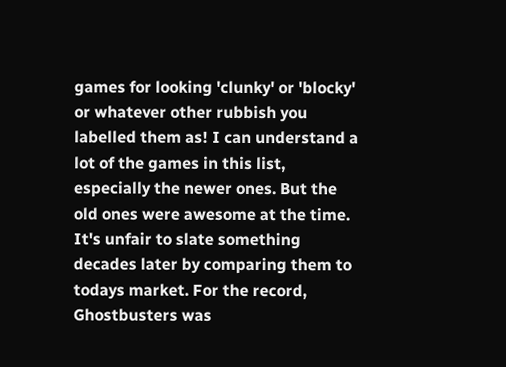games for looking 'clunky' or 'blocky' or whatever other rubbish you labelled them as! I can understand a lot of the games in this list, especially the newer ones. But the old ones were awesome at the time. It's unfair to slate something decades later by comparing them to todays market. For the record, Ghostbusters was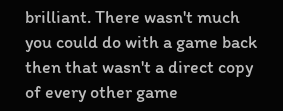brilliant. There wasn't much you could do with a game back then that wasn't a direct copy of every other game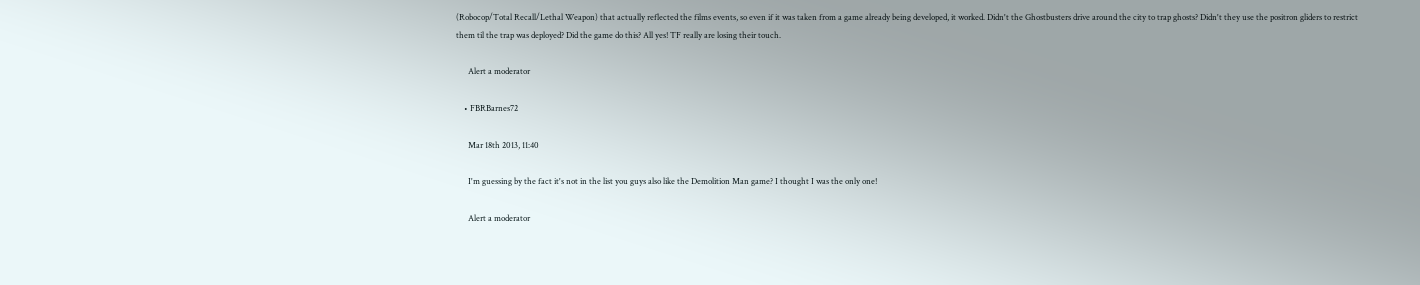(Robocop/Total Recall/Lethal Weapon) that actually reflected the films events, so even if it was taken from a game already being developed, it worked. Didn't the Ghostbusters drive around the city to trap ghosts? Didn't they use the positron gliders to restrict them til the trap was deployed? Did the game do this? All yes! TF really are losing their touch.

      Alert a moderator

    • FBRBarnes72

      Mar 18th 2013, 11:40

      I'm guessing by the fact it's not in the list you guys also like the Demolition Man game? I thought I was the only one!

      Alert a moderator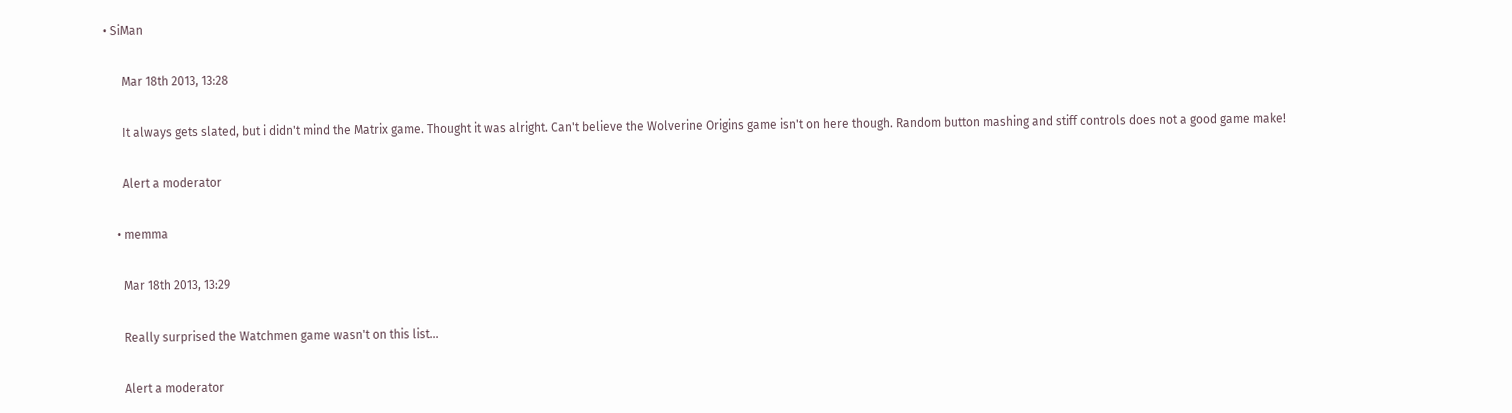• SiMan

      Mar 18th 2013, 13:28

      It always gets slated, but i didn't mind the Matrix game. Thought it was alright. Can't believe the Wolverine Origins game isn't on here though. Random button mashing and stiff controls does not a good game make!

      Alert a moderator

    • memma

      Mar 18th 2013, 13:29

      Really surprised the Watchmen game wasn't on this list...

      Alert a moderator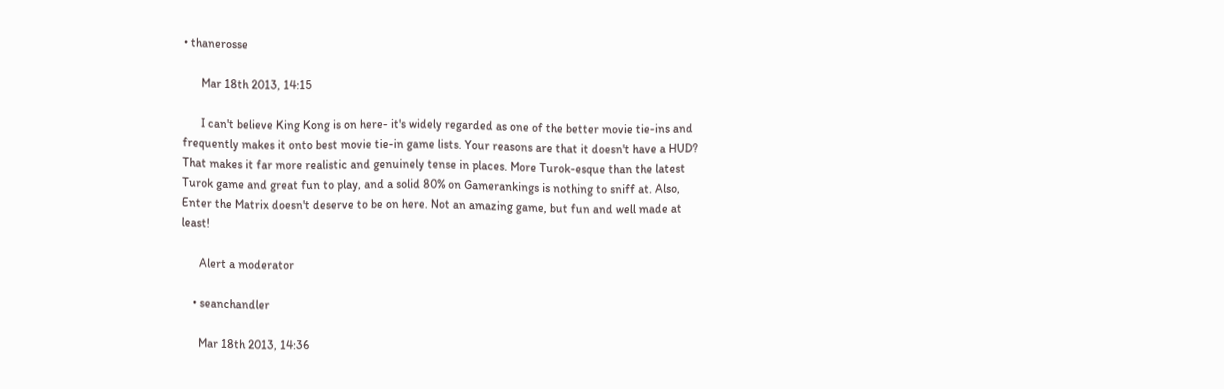• thanerosse

      Mar 18th 2013, 14:15

      I can't believe King Kong is on here- it's widely regarded as one of the better movie tie-ins and frequently makes it onto best movie tie-in game lists. Your reasons are that it doesn't have a HUD? That makes it far more realistic and genuinely tense in places. More Turok-esque than the latest Turok game and great fun to play, and a solid 80% on Gamerankings is nothing to sniff at. Also, Enter the Matrix doesn't deserve to be on here. Not an amazing game, but fun and well made at least!

      Alert a moderator

    • seanchandler

      Mar 18th 2013, 14:36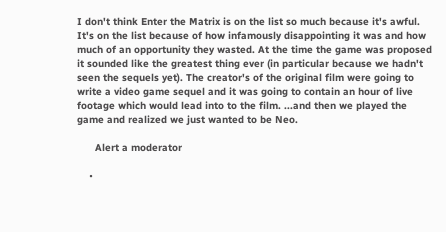I don't think Enter the Matrix is on the list so much because it's awful. It's on the list because of how infamously disappointing it was and how much of an opportunity they wasted. At the time the game was proposed it sounded like the greatest thing ever (in particular because we hadn't seen the sequels yet). The creator's of the original film were going to write a video game sequel and it was going to contain an hour of live footage which would lead into to the film. ...and then we played the game and realized we just wanted to be Neo.

      Alert a moderator

    •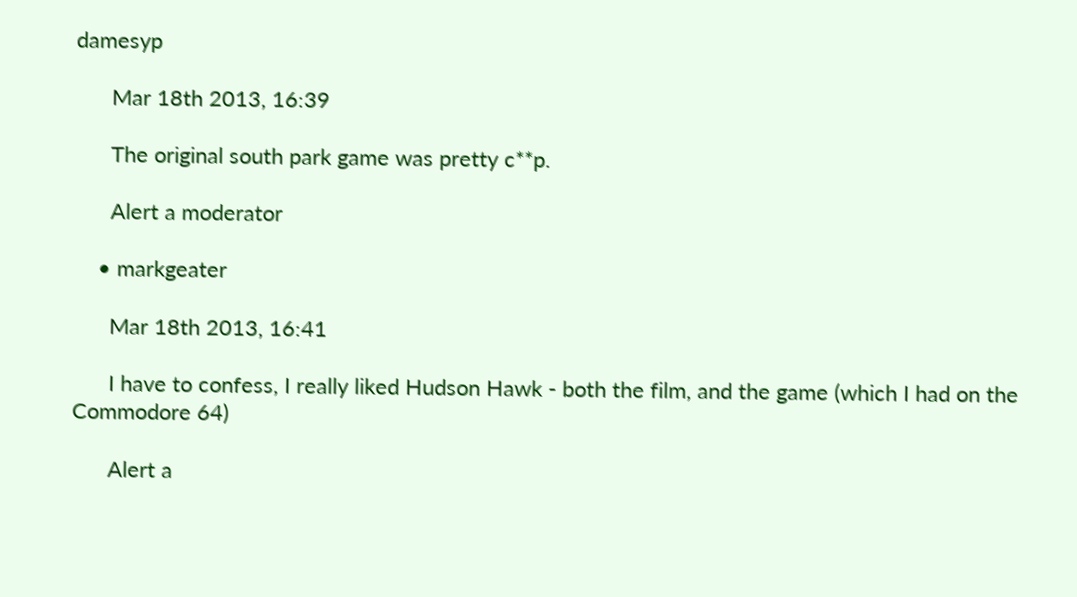damesyp

      Mar 18th 2013, 16:39

      The original south park game was pretty c**p.

      Alert a moderator

    • markgeater

      Mar 18th 2013, 16:41

      I have to confess, I really liked Hudson Hawk - both the film, and the game (which I had on the Commodore 64)

      Alert a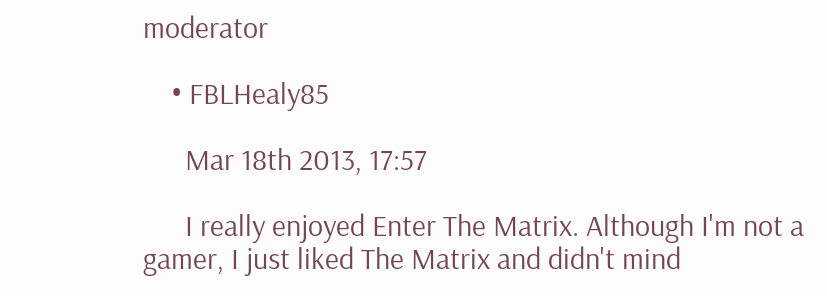moderator

    • FBLHealy85

      Mar 18th 2013, 17:57

      I really enjoyed Enter The Matrix. Although I'm not a gamer, I just liked The Matrix and didn't mind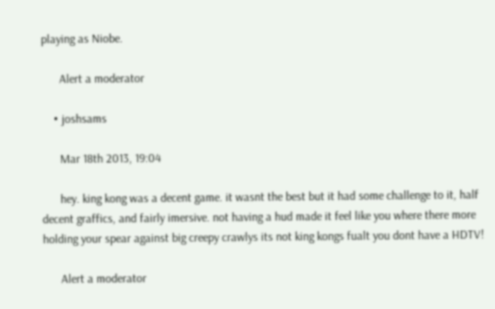playing as Niobe.

      Alert a moderator

    • joshsams

      Mar 18th 2013, 19:04

      hey. king kong was a decent game. it wasnt the best but it had some challenge to it, half decent graffics, and fairly imersive. not having a hud made it feel like you where there more holding your spear against big creepy crawlys its not king kongs fualt you dont have a HDTV!

      Alert a moderator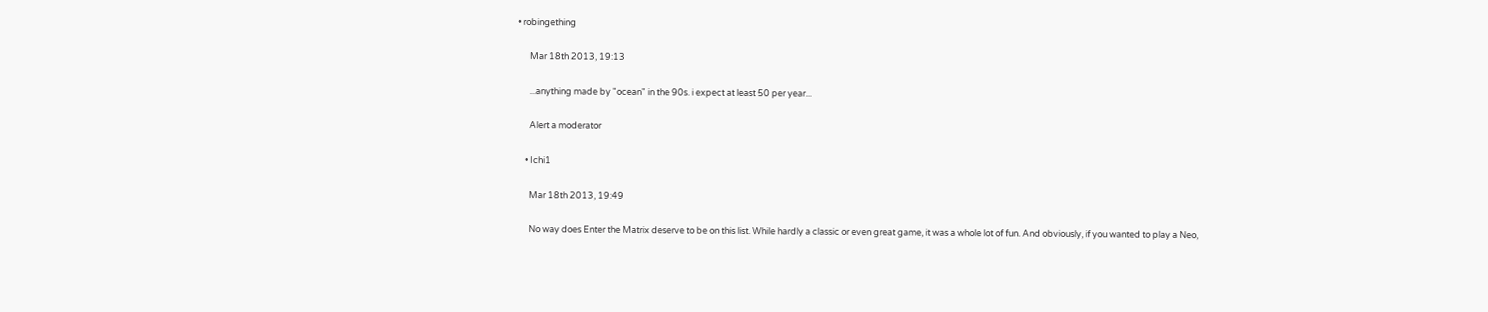• robingething

      Mar 18th 2013, 19:13

      ...anything made by "ocean" in the 90s. i expect at least 50 per year...

      Alert a moderator

    • Ichi1

      Mar 18th 2013, 19:49

      No way does Enter the Matrix deserve to be on this list. While hardly a classic or even great game, it was a whole lot of fun. And obviously, if you wanted to play a Neo,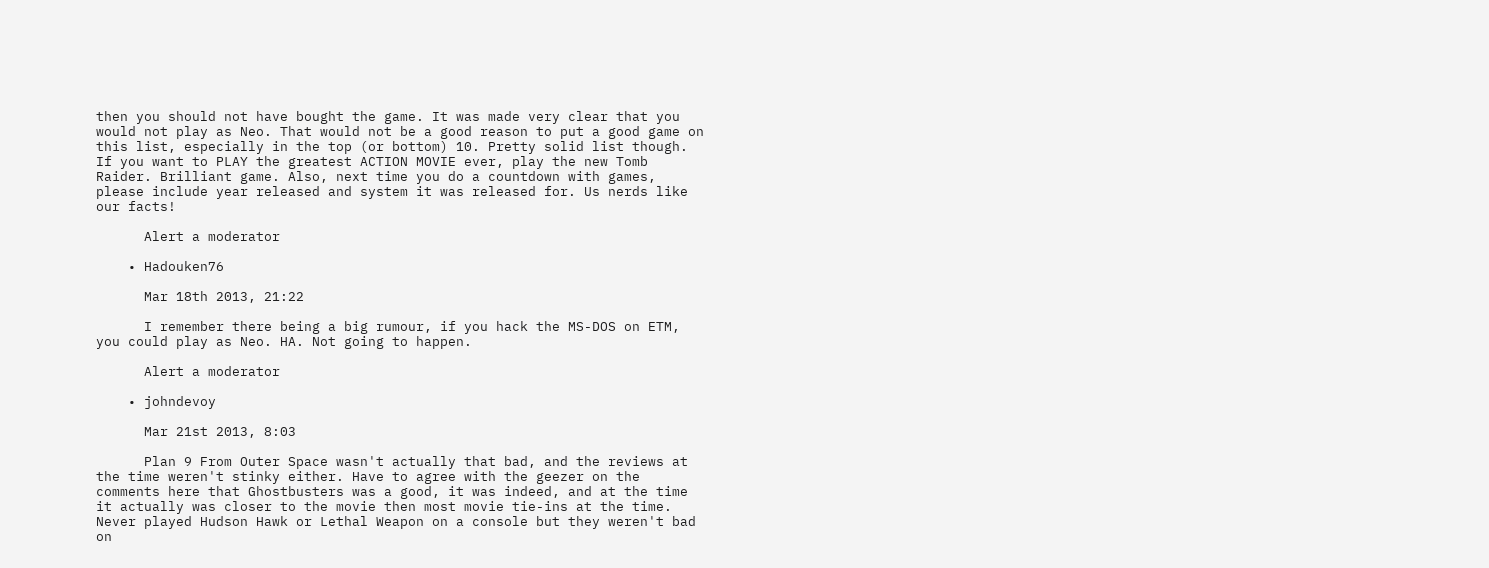then you should not have bought the game. It was made very clear that you would not play as Neo. That would not be a good reason to put a good game on this list, especially in the top (or bottom) 10. Pretty solid list though. If you want to PLAY the greatest ACTION MOVIE ever, play the new Tomb Raider. Brilliant game. Also, next time you do a countdown with games, please include year released and system it was released for. Us nerds like our facts!

      Alert a moderator

    • Hadouken76

      Mar 18th 2013, 21:22

      I remember there being a big rumour, if you hack the MS-DOS on ETM, you could play as Neo. HA. Not going to happen.

      Alert a moderator

    • johndevoy

      Mar 21st 2013, 8:03

      Plan 9 From Outer Space wasn't actually that bad, and the reviews at the time weren't stinky either. Have to agree with the geezer on the comments here that Ghostbusters was a good, it was indeed, and at the time it actually was closer to the movie then most movie tie-ins at the time. Never played Hudson Hawk or Lethal Weapon on a console but they weren't bad on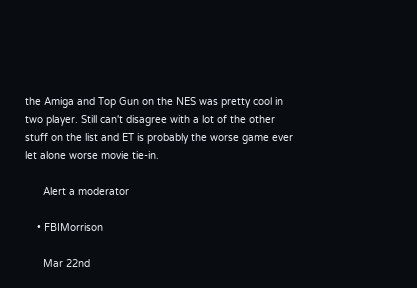the Amiga and Top Gun on the NES was pretty cool in two player. Still can't disagree with a lot of the other stuff on the list and ET is probably the worse game ever let alone worse movie tie-in.

      Alert a moderator

    • FBIMorrison

      Mar 22nd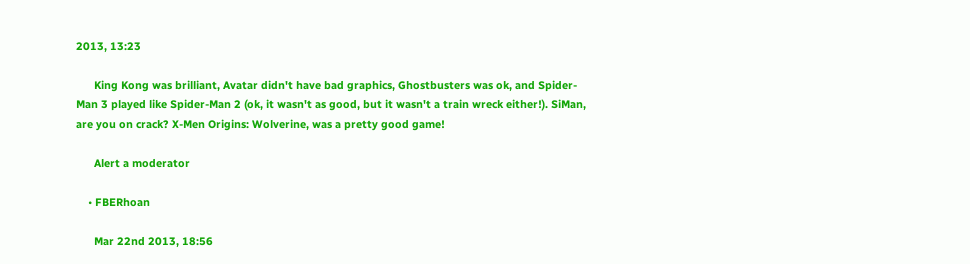2013, 13:23

      King Kong was brilliant, Avatar didn't have bad graphics, Ghostbusters was ok, and Spider-Man 3 played like Spider-Man 2 (ok, it wasn't as good, but it wasn't a train wreck either!). SiMan, are you on crack? X-Men Origins: Wolverine, was a pretty good game!

      Alert a moderator

    • FBERhoan

      Mar 22nd 2013, 18:56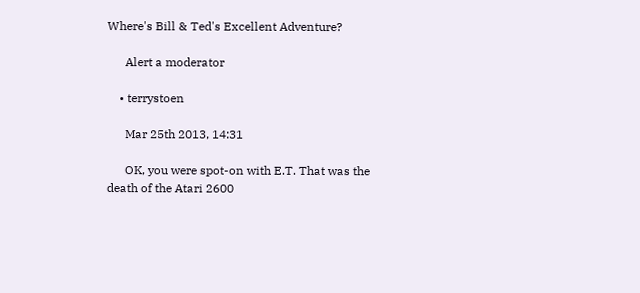Where's Bill & Ted's Excellent Adventure?

      Alert a moderator

    • terrystoen

      Mar 25th 2013, 14:31

      OK, you were spot-on with E.T. That was the death of the Atari 2600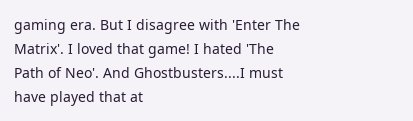gaming era. But I disagree with 'Enter The Matrix'. I loved that game! I hated 'The Path of Neo'. And Ghostbusters....I must have played that at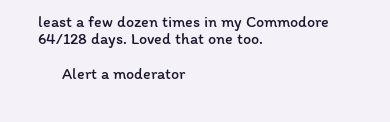least a few dozen times in my Commodore 64/128 days. Loved that one too.

      Alert a moderator